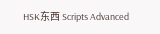HSK东西 Scripts Advanced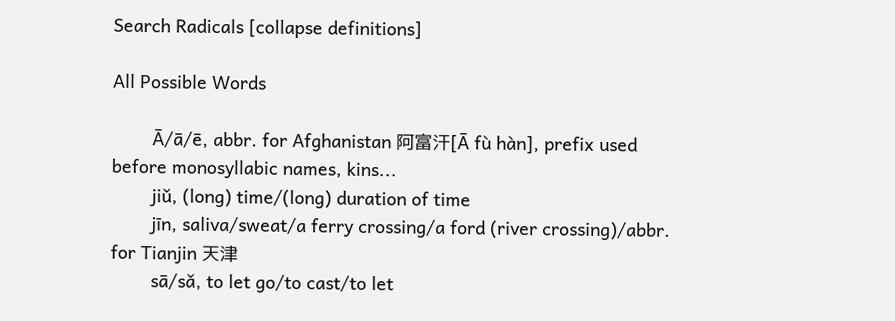Search Radicals [collapse definitions]

All Possible Words

        Ā/ā/ē, abbr. for Afghanistan 阿富汗[Ā fù hàn], prefix used before monosyllabic names, kins...
        jiǔ, (long) time/(long) duration of time
        jīn, saliva/sweat/a ferry crossing/a ford (river crossing)/abbr. for Tianjin 天津
        sā/sǎ, to let go/to cast/to let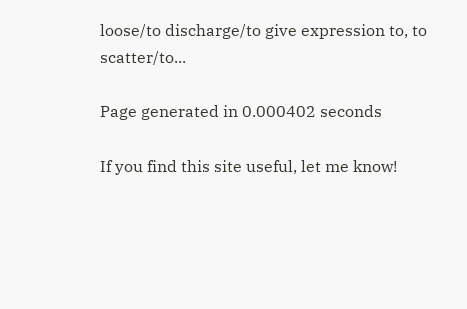loose/to discharge/to give expression to, to scatter/to...

Page generated in 0.000402 seconds

If you find this site useful, let me know!